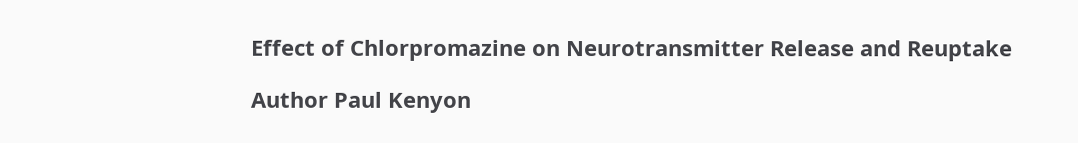Effect of Chlorpromazine on Neurotransmitter Release and Reuptake

Author Paul Kenyon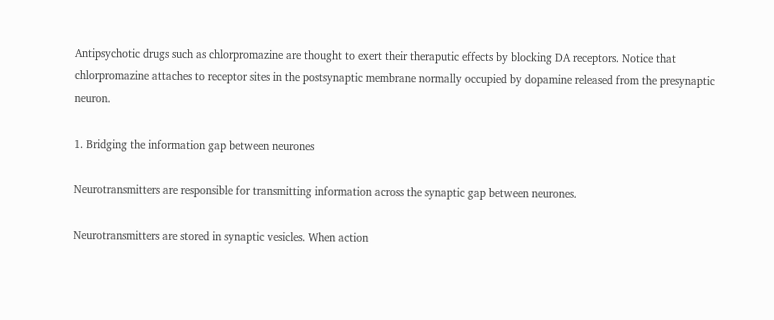Antipsychotic drugs such as chlorpromazine are thought to exert their theraputic effects by blocking DA receptors. Notice that chlorpromazine attaches to receptor sites in the postsynaptic membrane normally occupied by dopamine released from the presynaptic neuron.

1. Bridging the information gap between neurones

Neurotransmitters are responsible for transmitting information across the synaptic gap between neurones.

Neurotransmitters are stored in synaptic vesicles. When action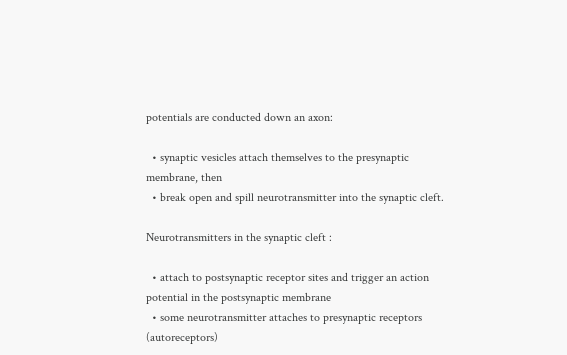potentials are conducted down an axon:

  • synaptic vesicles attach themselves to the presynaptic membrane, then
  • break open and spill neurotransmitter into the synaptic cleft.

Neurotransmitters in the synaptic cleft :

  • attach to postsynaptic receptor sites and trigger an action potential in the postsynaptic membrane
  • some neurotransmitter attaches to presynaptic receptors (autoreceptors)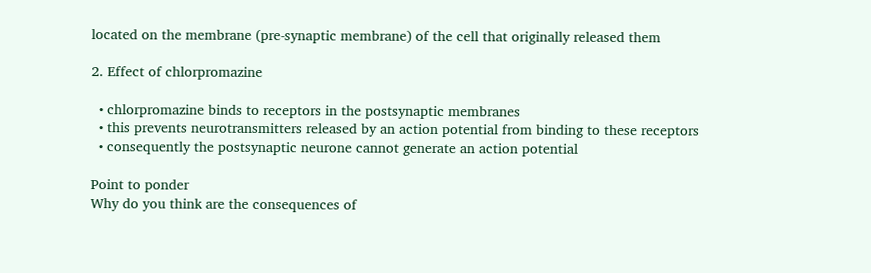located on the membrane (pre-synaptic membrane) of the cell that originally released them

2. Effect of chlorpromazine

  • chlorpromazine binds to receptors in the postsynaptic membranes
  • this prevents neurotransmitters released by an action potential from binding to these receptors
  • consequently the postsynaptic neurone cannot generate an action potential

Point to ponder
Why do you think are the consequences of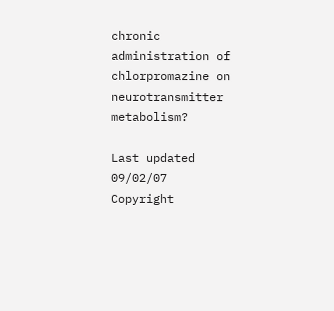chronic administration of chlorpromazine on neurotransmitter metabolism?

Last updated 09/02/07
Copyright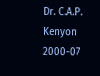Dr. C.A.P. Kenyon 2000-07